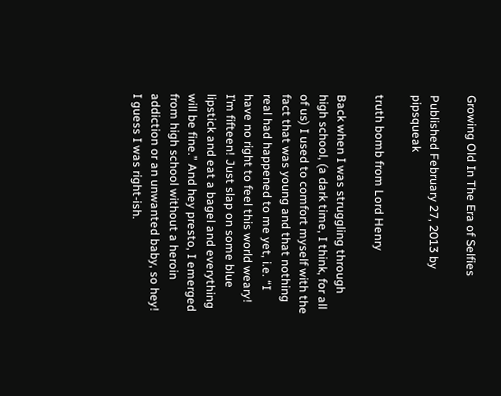Growing Old In The Era of Selfies

Published February 27, 2013 by pipsqueak

truth bomb from Lord Henry

Back when I was struggling through high school, (a dark time, I think, for all of us) I used to comfort myself with the fact that was young and that nothing real had happened to me yet, i.e. “I have no right to feel this world weary! I’m fifteen! Just slap on some blue lipstick and eat a bagel and everything will be fine.” And hey presto, I emerged from high school without a heroin addiction or an unwanted baby, so hey! I guess I was right-ish.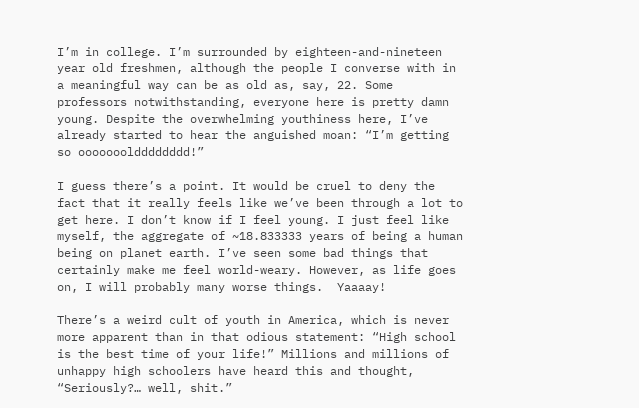I’m in college. I’m surrounded by eighteen-and-nineteen year old freshmen, although the people I converse with in a meaningful way can be as old as, say, 22. Some professors notwithstanding, everyone here is pretty damn young. Despite the overwhelming youthiness here, I’ve already started to hear the anguished moan: “I’m getting so oooooooldddddddd!”

I guess there’s a point. It would be cruel to deny the fact that it really feels like we’ve been through a lot to get here. I don’t know if I feel young. I just feel like myself, the aggregate of ~18.833333 years of being a human being on planet earth. I’ve seen some bad things that certainly make me feel world-weary. However, as life goes on, I will probably many worse things.  Yaaaay!

There’s a weird cult of youth in America, which is never more apparent than in that odious statement: “High school is the best time of your life!” Millions and millions of unhappy high schoolers have heard this and thought, “Seriously?… well, shit.”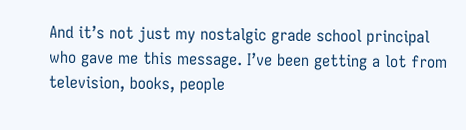And it’s not just my nostalgic grade school principal who gave me this message. I’ve been getting a lot from television, books, people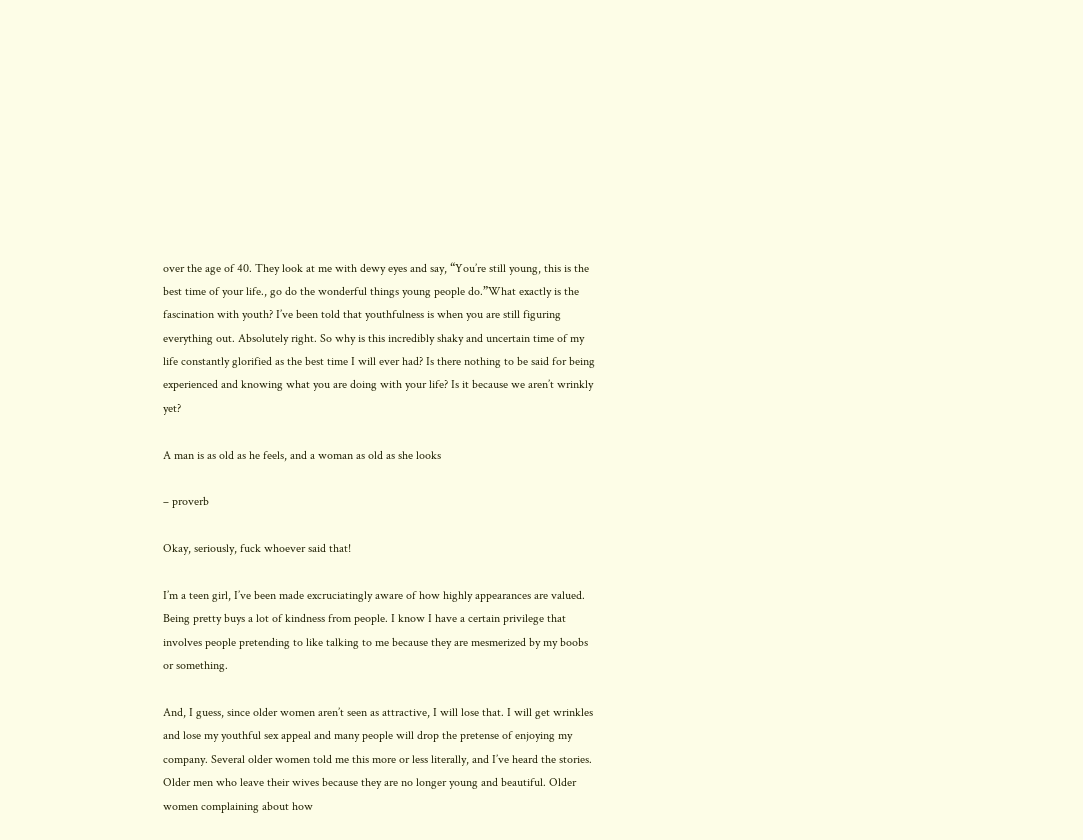over the age of 40. They look at me with dewy eyes and say, “You’re still young, this is the best time of your life., go do the wonderful things young people do.”What exactly is the fascination with youth? I’ve been told that youthfulness is when you are still figuring everything out. Absolutely right. So why is this incredibly shaky and uncertain time of my life constantly glorified as the best time I will ever had? Is there nothing to be said for being experienced and knowing what you are doing with your life? Is it because we aren’t wrinkly yet?

A man is as old as he feels, and a woman as old as she looks

– proverb

Okay, seriously, fuck whoever said that!

I’m a teen girl, I’ve been made excruciatingly aware of how highly appearances are valued. Being pretty buys a lot of kindness from people. I know I have a certain privilege that involves people pretending to like talking to me because they are mesmerized by my boobs or something.

And, I guess, since older women aren’t seen as attractive, I will lose that. I will get wrinkles and lose my youthful sex appeal and many people will drop the pretense of enjoying my company. Several older women told me this more or less literally, and I’ve heard the stories. Older men who leave their wives because they are no longer young and beautiful. Older women complaining about how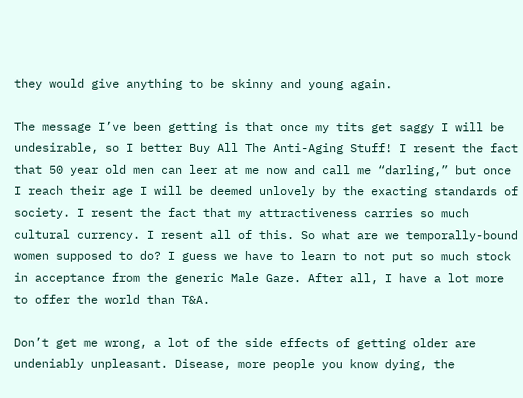they would give anything to be skinny and young again.

The message I’ve been getting is that once my tits get saggy I will be undesirable, so I better Buy All The Anti-Aging Stuff! I resent the fact that 50 year old men can leer at me now and call me “darling,” but once I reach their age I will be deemed unlovely by the exacting standards of society. I resent the fact that my attractiveness carries so much cultural currency. I resent all of this. So what are we temporally-bound women supposed to do? I guess we have to learn to not put so much stock in acceptance from the generic Male Gaze. After all, I have a lot more to offer the world than T&A.

Don’t get me wrong, a lot of the side effects of getting older are undeniably unpleasant. Disease, more people you know dying, the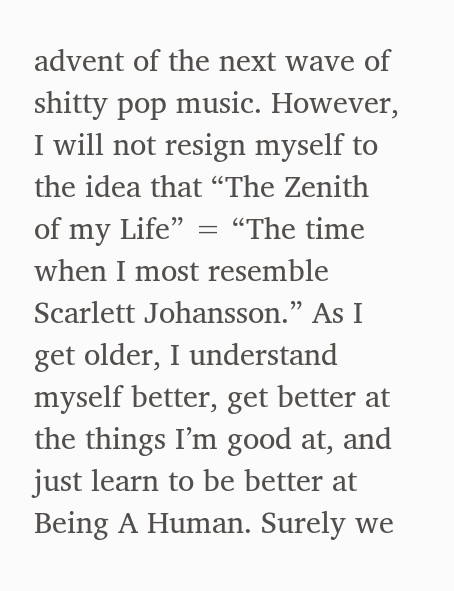advent of the next wave of shitty pop music. However, I will not resign myself to the idea that “The Zenith of my Life” = “The time when I most resemble Scarlett Johansson.” As I get older, I understand myself better, get better at the things I’m good at, and just learn to be better at Being A Human. Surely we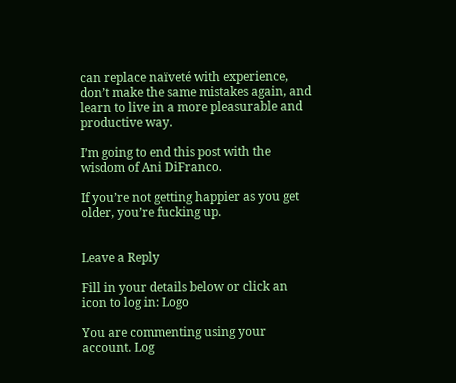can replace naïveté with experience, don’t make the same mistakes again, and learn to live in a more pleasurable and productive way.

I’m going to end this post with the wisdom of Ani DiFranco.

If you’re not getting happier as you get older, you’re fucking up.


Leave a Reply

Fill in your details below or click an icon to log in: Logo

You are commenting using your account. Log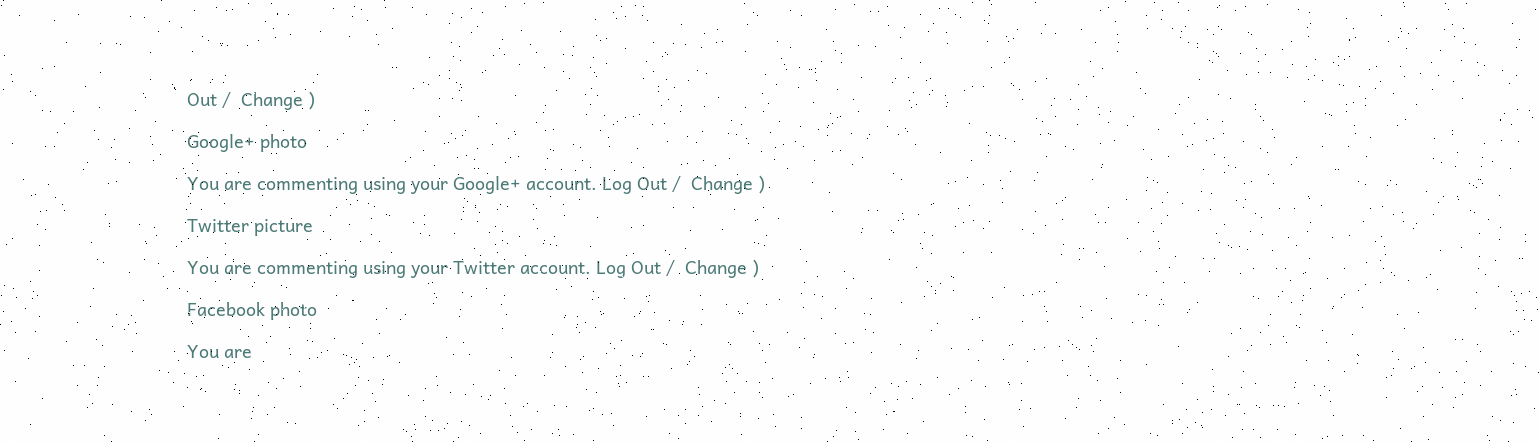Out /  Change )

Google+ photo

You are commenting using your Google+ account. Log Out /  Change )

Twitter picture

You are commenting using your Twitter account. Log Out /  Change )

Facebook photo

You are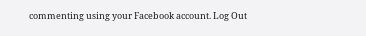commenting using your Facebook account. Log Out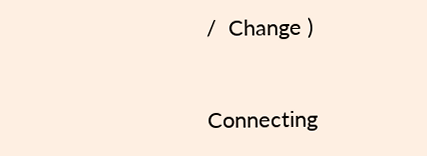/  Change )


Connecting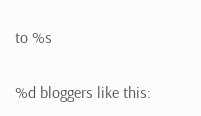to %s

%d bloggers like this: